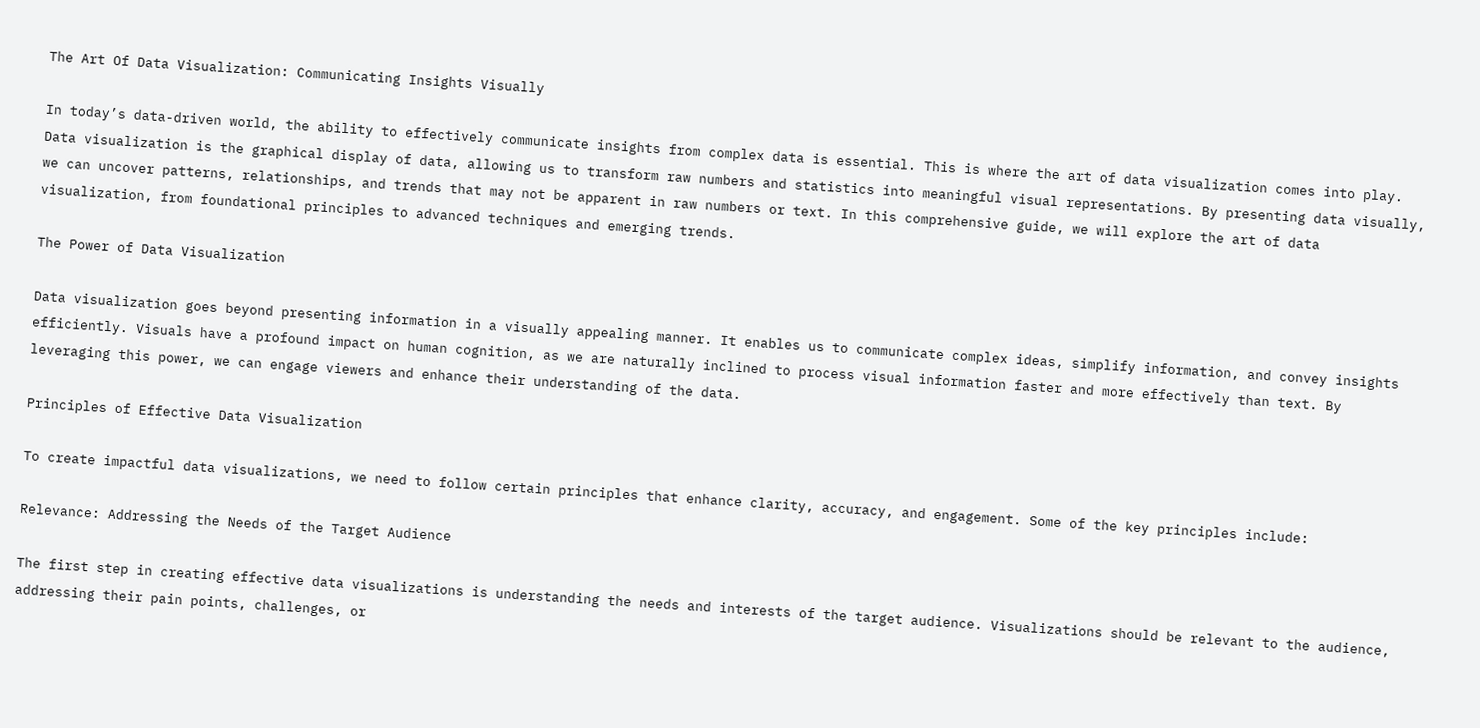The Art Of Data Visualization: Communicating Insights Visually

In today’s data-driven world, the ability to effectively communicate insights from complex data is essential. This is where the art of data visualization comes into play. Data visualization is the graphical display of data, allowing us to transform raw numbers and statistics into meaningful visual representations. By presenting data visually, we can uncover patterns, relationships, and trends that may not be apparent in raw numbers or text. In this comprehensive guide, we will explore the art of data visualization, from foundational principles to advanced techniques and emerging trends.

The Power of Data Visualization

Data visualization goes beyond presenting information in a visually appealing manner. It enables us to communicate complex ideas, simplify information, and convey insights efficiently. Visuals have a profound impact on human cognition, as we are naturally inclined to process visual information faster and more effectively than text. By leveraging this power, we can engage viewers and enhance their understanding of the data.

Principles of Effective Data Visualization

To create impactful data visualizations, we need to follow certain principles that enhance clarity, accuracy, and engagement. Some of the key principles include:

Relevance: Addressing the Needs of the Target Audience

The first step in creating effective data visualizations is understanding the needs and interests of the target audience. Visualizations should be relevant to the audience, addressing their pain points, challenges, or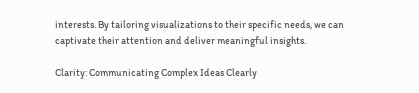interests. By tailoring visualizations to their specific needs, we can captivate their attention and deliver meaningful insights.

Clarity: Communicating Complex Ideas Clearly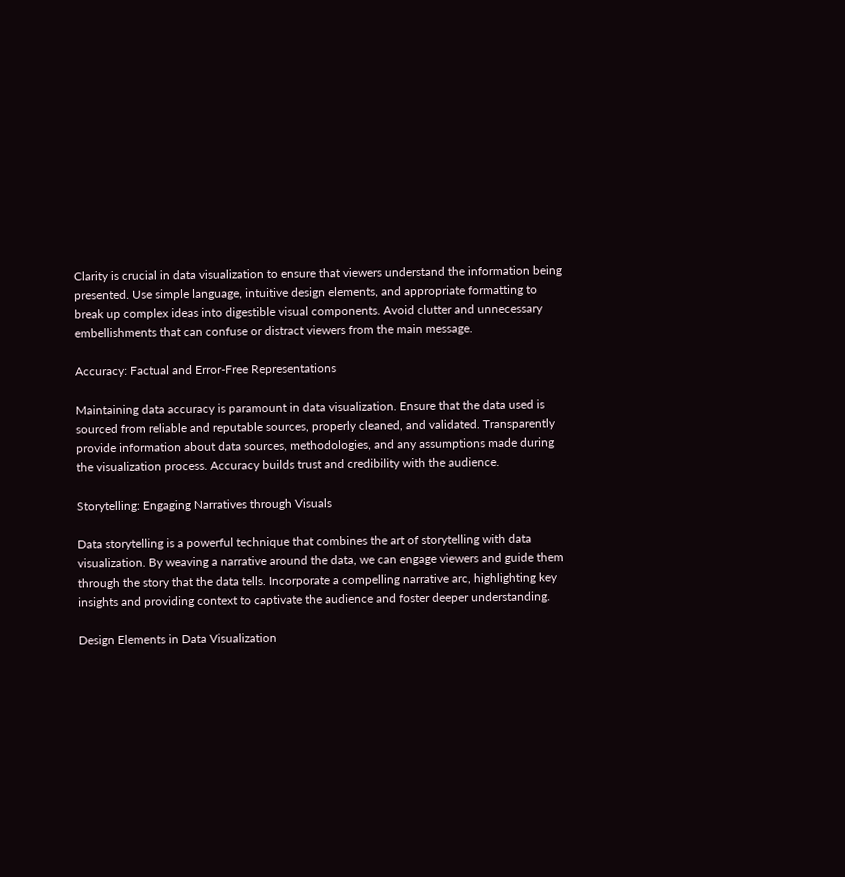Clarity is crucial in data visualization to ensure that viewers understand the information being presented. Use simple language, intuitive design elements, and appropriate formatting to break up complex ideas into digestible visual components. Avoid clutter and unnecessary embellishments that can confuse or distract viewers from the main message.

Accuracy: Factual and Error-Free Representations

Maintaining data accuracy is paramount in data visualization. Ensure that the data used is sourced from reliable and reputable sources, properly cleaned, and validated. Transparently provide information about data sources, methodologies, and any assumptions made during the visualization process. Accuracy builds trust and credibility with the audience.

Storytelling: Engaging Narratives through Visuals

Data storytelling is a powerful technique that combines the art of storytelling with data visualization. By weaving a narrative around the data, we can engage viewers and guide them through the story that the data tells. Incorporate a compelling narrative arc, highlighting key insights and providing context to captivate the audience and foster deeper understanding.

Design Elements in Data Visualization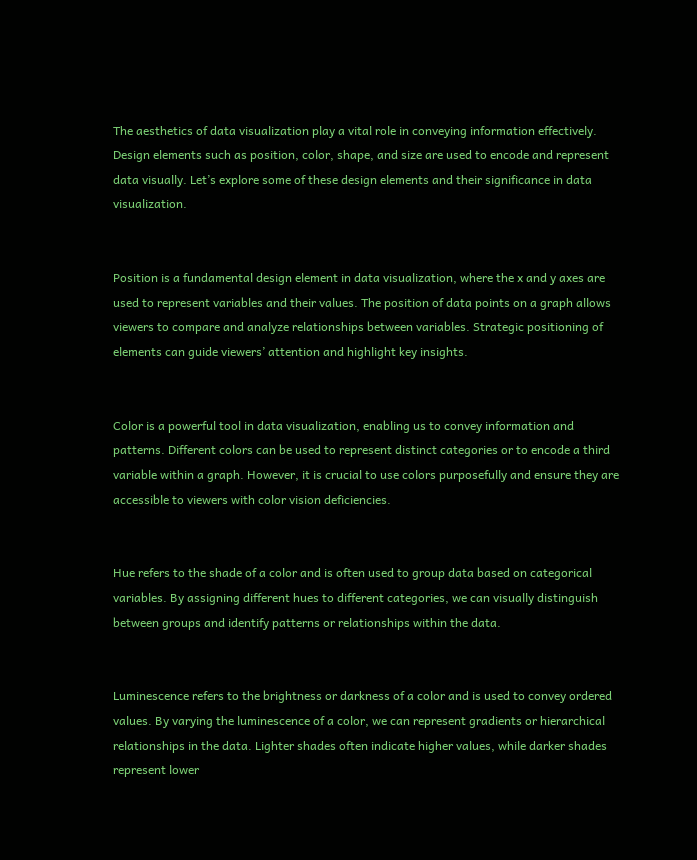The aesthetics of data visualization play a vital role in conveying information effectively. Design elements such as position, color, shape, and size are used to encode and represent data visually. Let’s explore some of these design elements and their significance in data visualization.


Position is a fundamental design element in data visualization, where the x and y axes are used to represent variables and their values. The position of data points on a graph allows viewers to compare and analyze relationships between variables. Strategic positioning of elements can guide viewers’ attention and highlight key insights.


Color is a powerful tool in data visualization, enabling us to convey information and patterns. Different colors can be used to represent distinct categories or to encode a third variable within a graph. However, it is crucial to use colors purposefully and ensure they are accessible to viewers with color vision deficiencies.


Hue refers to the shade of a color and is often used to group data based on categorical variables. By assigning different hues to different categories, we can visually distinguish between groups and identify patterns or relationships within the data.


Luminescence refers to the brightness or darkness of a color and is used to convey ordered values. By varying the luminescence of a color, we can represent gradients or hierarchical relationships in the data. Lighter shades often indicate higher values, while darker shades represent lower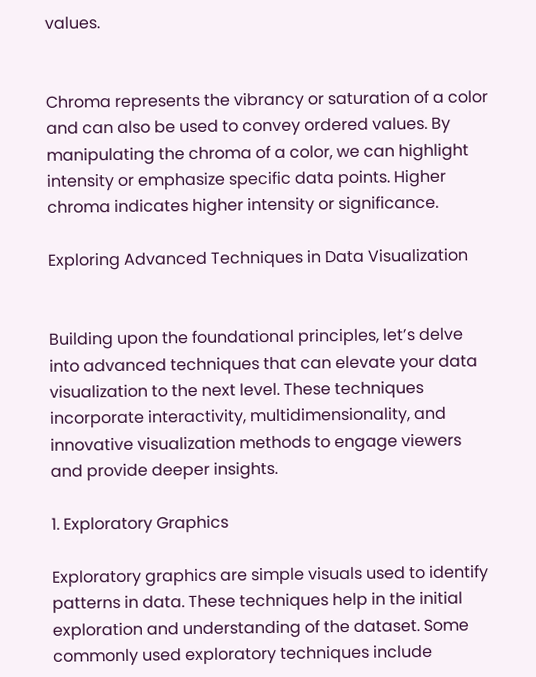values.


Chroma represents the vibrancy or saturation of a color and can also be used to convey ordered values. By manipulating the chroma of a color, we can highlight intensity or emphasize specific data points. Higher chroma indicates higher intensity or significance.

Exploring Advanced Techniques in Data Visualization


Building upon the foundational principles, let’s delve into advanced techniques that can elevate your data visualization to the next level. These techniques incorporate interactivity, multidimensionality, and innovative visualization methods to engage viewers and provide deeper insights.

1. Exploratory Graphics

Exploratory graphics are simple visuals used to identify patterns in data. These techniques help in the initial exploration and understanding of the dataset. Some commonly used exploratory techniques include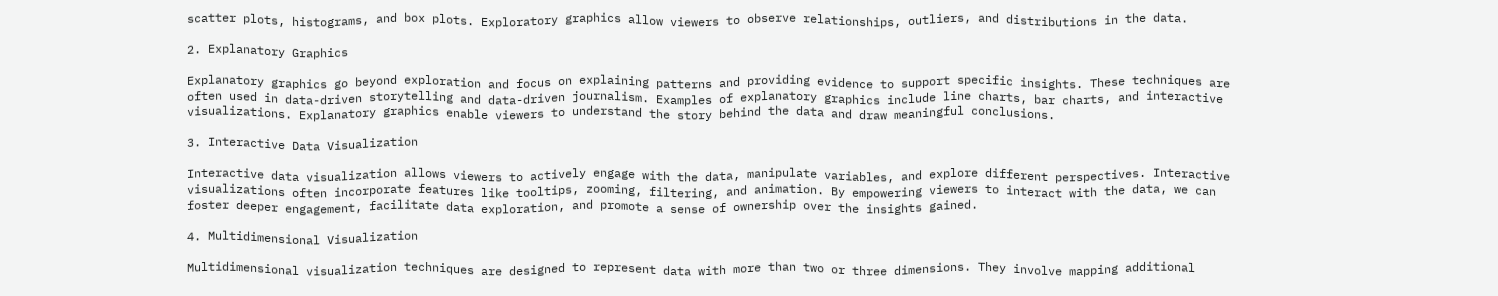scatter plots, histograms, and box plots. Exploratory graphics allow viewers to observe relationships, outliers, and distributions in the data.

2. Explanatory Graphics

Explanatory graphics go beyond exploration and focus on explaining patterns and providing evidence to support specific insights. These techniques are often used in data-driven storytelling and data-driven journalism. Examples of explanatory graphics include line charts, bar charts, and interactive visualizations. Explanatory graphics enable viewers to understand the story behind the data and draw meaningful conclusions.

3. Interactive Data Visualization

Interactive data visualization allows viewers to actively engage with the data, manipulate variables, and explore different perspectives. Interactive visualizations often incorporate features like tooltips, zooming, filtering, and animation. By empowering viewers to interact with the data, we can foster deeper engagement, facilitate data exploration, and promote a sense of ownership over the insights gained.

4. Multidimensional Visualization

Multidimensional visualization techniques are designed to represent data with more than two or three dimensions. They involve mapping additional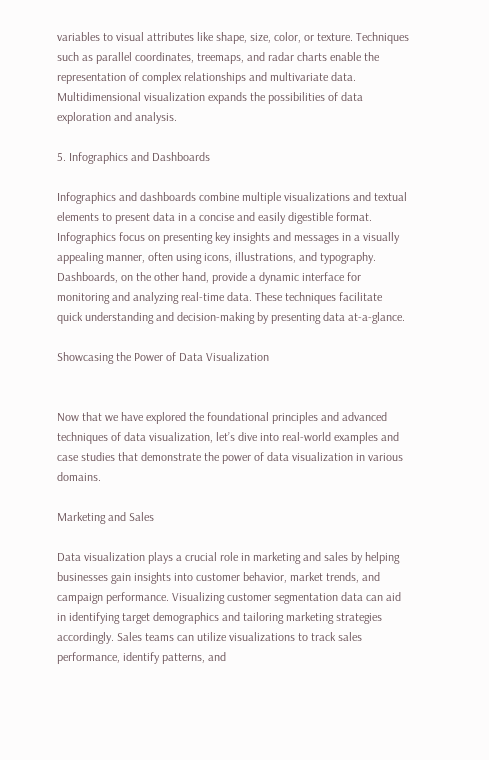variables to visual attributes like shape, size, color, or texture. Techniques such as parallel coordinates, treemaps, and radar charts enable the representation of complex relationships and multivariate data. Multidimensional visualization expands the possibilities of data exploration and analysis.

5. Infographics and Dashboards

Infographics and dashboards combine multiple visualizations and textual elements to present data in a concise and easily digestible format. Infographics focus on presenting key insights and messages in a visually appealing manner, often using icons, illustrations, and typography. Dashboards, on the other hand, provide a dynamic interface for monitoring and analyzing real-time data. These techniques facilitate quick understanding and decision-making by presenting data at-a-glance.

Showcasing the Power of Data Visualization


Now that we have explored the foundational principles and advanced techniques of data visualization, let’s dive into real-world examples and case studies that demonstrate the power of data visualization in various domains.

Marketing and Sales

Data visualization plays a crucial role in marketing and sales by helping businesses gain insights into customer behavior, market trends, and campaign performance. Visualizing customer segmentation data can aid in identifying target demographics and tailoring marketing strategies accordingly. Sales teams can utilize visualizations to track sales performance, identify patterns, and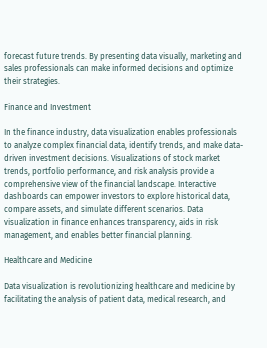forecast future trends. By presenting data visually, marketing and sales professionals can make informed decisions and optimize their strategies.

Finance and Investment

In the finance industry, data visualization enables professionals to analyze complex financial data, identify trends, and make data-driven investment decisions. Visualizations of stock market trends, portfolio performance, and risk analysis provide a comprehensive view of the financial landscape. Interactive dashboards can empower investors to explore historical data, compare assets, and simulate different scenarios. Data visualization in finance enhances transparency, aids in risk management, and enables better financial planning.

Healthcare and Medicine

Data visualization is revolutionizing healthcare and medicine by facilitating the analysis of patient data, medical research, and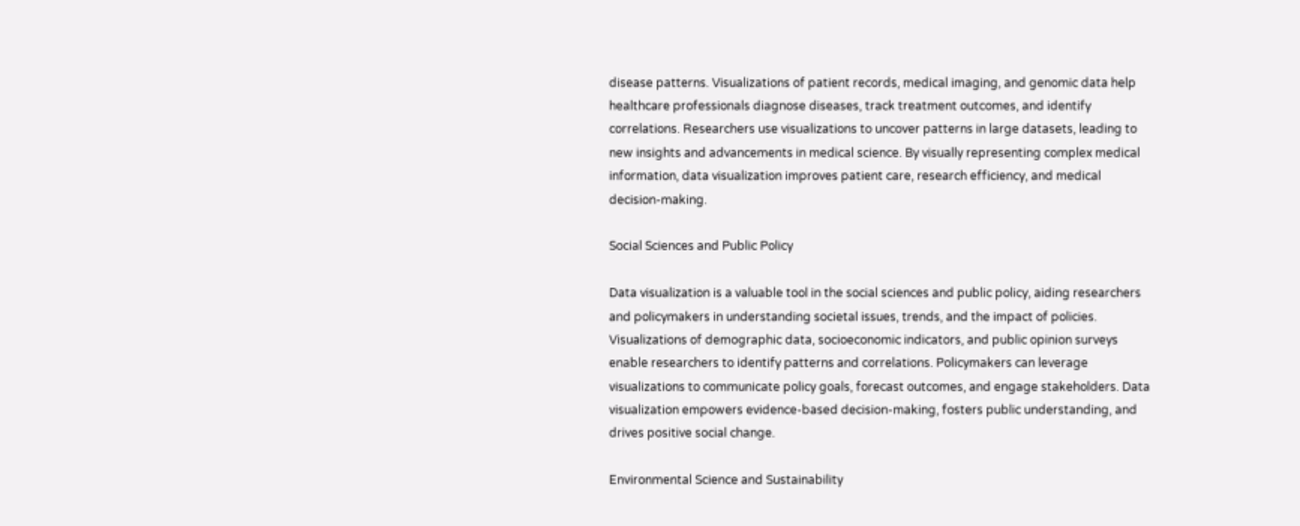disease patterns. Visualizations of patient records, medical imaging, and genomic data help healthcare professionals diagnose diseases, track treatment outcomes, and identify correlations. Researchers use visualizations to uncover patterns in large datasets, leading to new insights and advancements in medical science. By visually representing complex medical information, data visualization improves patient care, research efficiency, and medical decision-making.

Social Sciences and Public Policy

Data visualization is a valuable tool in the social sciences and public policy, aiding researchers and policymakers in understanding societal issues, trends, and the impact of policies. Visualizations of demographic data, socioeconomic indicators, and public opinion surveys enable researchers to identify patterns and correlations. Policymakers can leverage visualizations to communicate policy goals, forecast outcomes, and engage stakeholders. Data visualization empowers evidence-based decision-making, fosters public understanding, and drives positive social change.

Environmental Science and Sustainability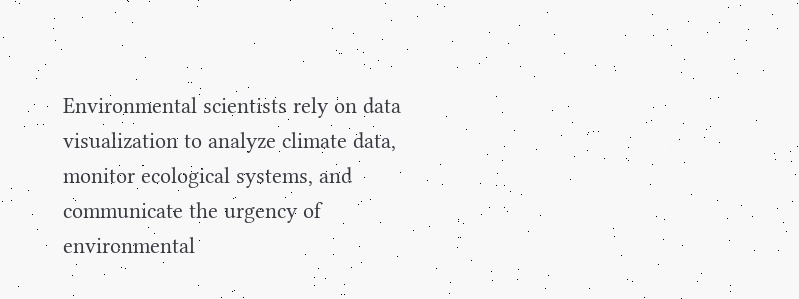Environmental scientists rely on data visualization to analyze climate data, monitor ecological systems, and communicate the urgency of environmental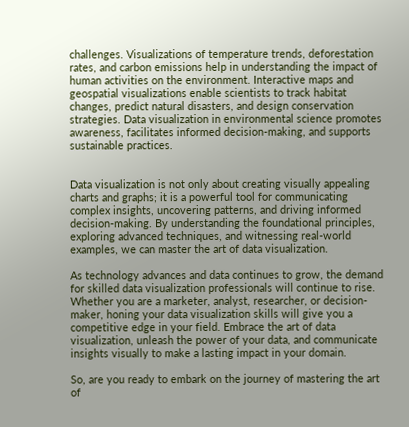challenges. Visualizations of temperature trends, deforestation rates, and carbon emissions help in understanding the impact of human activities on the environment. Interactive maps and geospatial visualizations enable scientists to track habitat changes, predict natural disasters, and design conservation strategies. Data visualization in environmental science promotes awareness, facilitates informed decision-making, and supports sustainable practices.


Data visualization is not only about creating visually appealing charts and graphs; it is a powerful tool for communicating complex insights, uncovering patterns, and driving informed decision-making. By understanding the foundational principles, exploring advanced techniques, and witnessing real-world examples, we can master the art of data visualization.

As technology advances and data continues to grow, the demand for skilled data visualization professionals will continue to rise. Whether you are a marketer, analyst, researcher, or decision-maker, honing your data visualization skills will give you a competitive edge in your field. Embrace the art of data visualization, unleash the power of your data, and communicate insights visually to make a lasting impact in your domain.

So, are you ready to embark on the journey of mastering the art of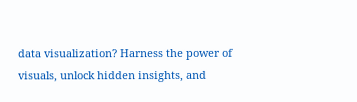data visualization? Harness the power of visuals, unlock hidden insights, and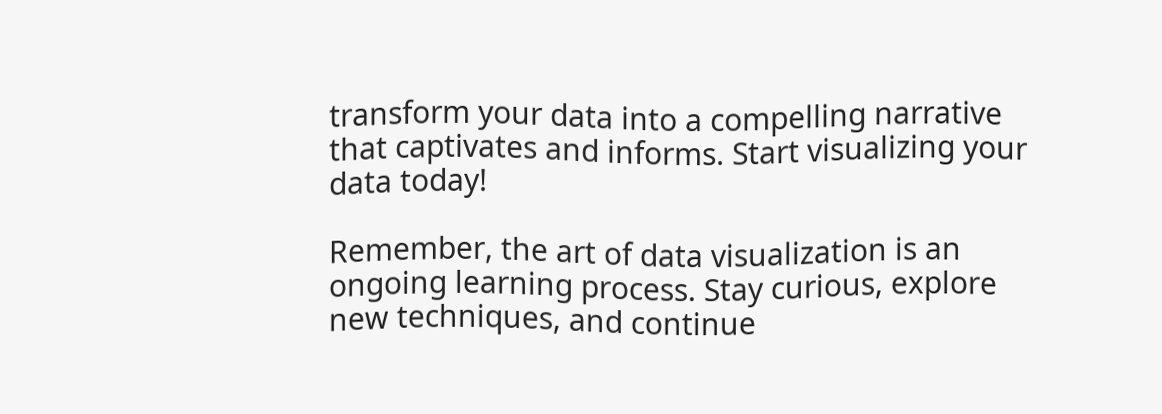transform your data into a compelling narrative that captivates and informs. Start visualizing your data today!

Remember, the art of data visualization is an ongoing learning process. Stay curious, explore new techniques, and continue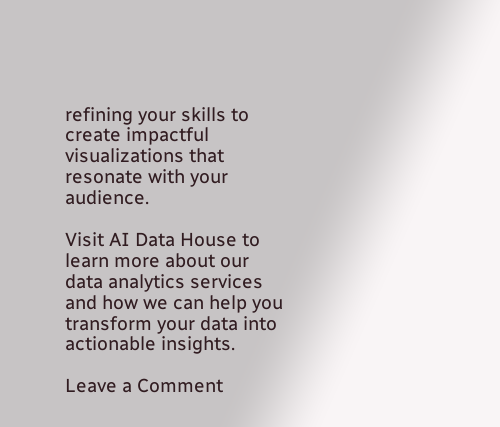refining your skills to create impactful visualizations that resonate with your audience.

Visit AI Data House to learn more about our data analytics services and how we can help you transform your data into actionable insights.

Leave a Comment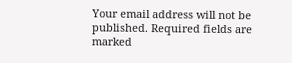Your email address will not be published. Required fields are marked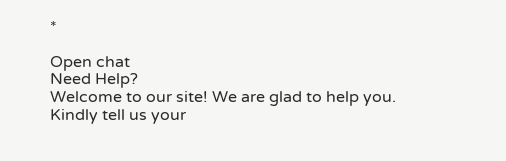*

Open chat
Need Help?
Welcome to our site! We are glad to help you. Kindly tell us your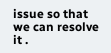issue so that we can resolve it .